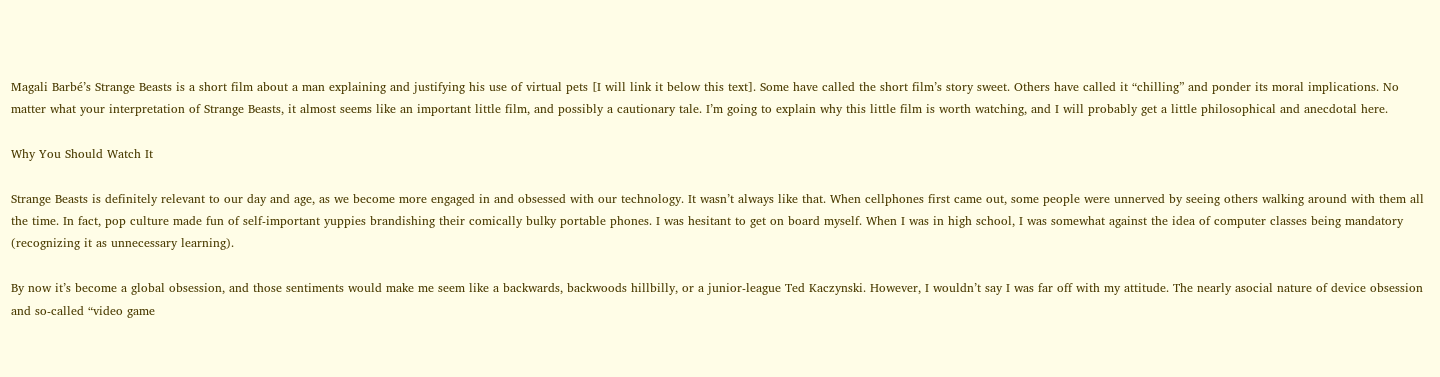Magali Barbé’s Strange Beasts is a short film about a man explaining and justifying his use of virtual pets [I will link it below this text]. Some have called the short film’s story sweet. Others have called it “chilling” and ponder its moral implications. No matter what your interpretation of Strange Beasts, it almost seems like an important little film, and possibly a cautionary tale. I’m going to explain why this little film is worth watching, and I will probably get a little philosophical and anecdotal here.

Why You Should Watch It

Strange Beasts is definitely relevant to our day and age, as we become more engaged in and obsessed with our technology. It wasn’t always like that. When cellphones first came out, some people were unnerved by seeing others walking around with them all the time. In fact, pop culture made fun of self-important yuppies brandishing their comically bulky portable phones. I was hesitant to get on board myself. When I was in high school, I was somewhat against the idea of computer classes being mandatory (recognizing it as unnecessary learning).

By now it’s become a global obsession, and those sentiments would make me seem like a backwards, backwoods hillbilly, or a junior-league Ted Kaczynski. However, I wouldn’t say I was far off with my attitude. The nearly asocial nature of device obsession and so-called “video game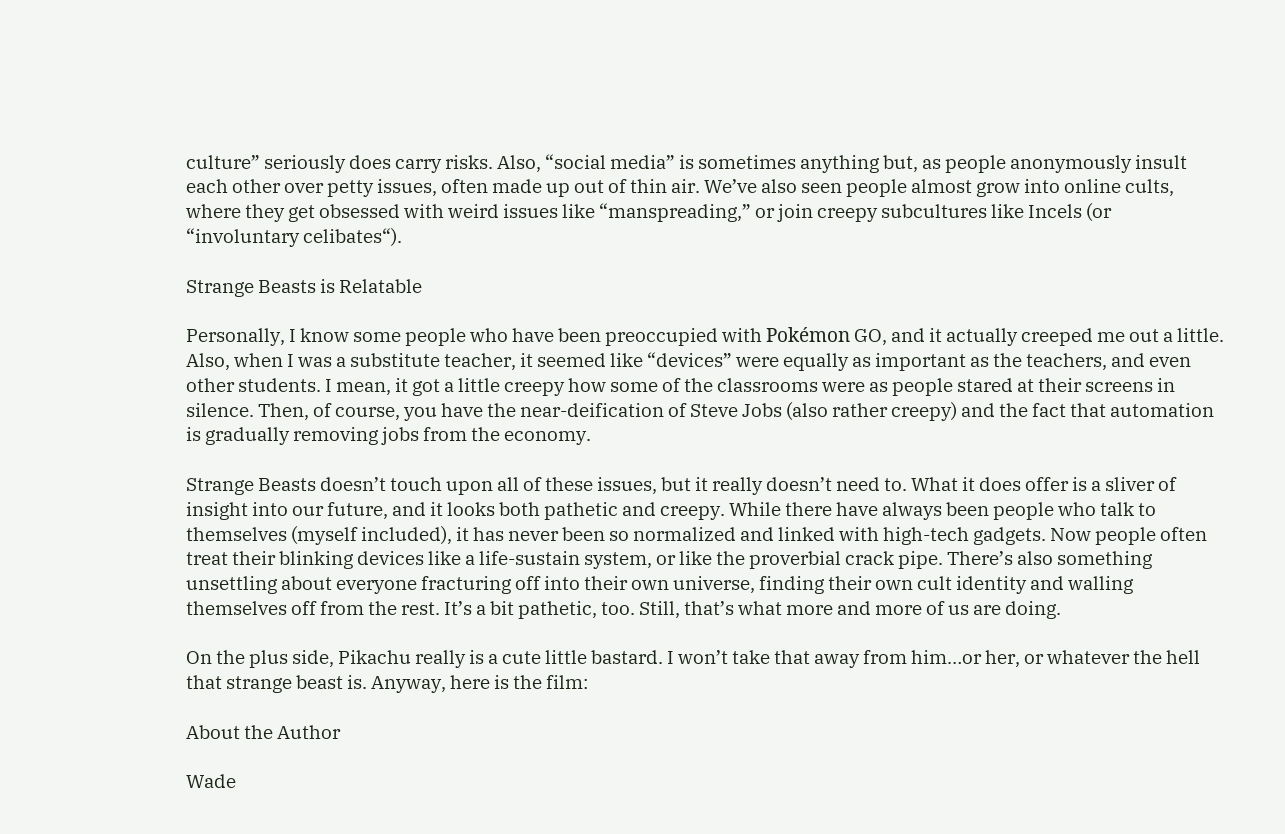culture” seriously does carry risks. Also, “social media” is sometimes anything but, as people anonymously insult each other over petty issues, often made up out of thin air. We’ve also seen people almost grow into online cults, where they get obsessed with weird issues like “manspreading,” or join creepy subcultures like Incels (or “involuntary celibates“).

Strange Beasts is Relatable

Personally, I know some people who have been preoccupied with Pokémon GO, and it actually creeped me out a little. Also, when I was a substitute teacher, it seemed like “devices” were equally as important as the teachers, and even other students. I mean, it got a little creepy how some of the classrooms were as people stared at their screens in silence. Then, of course, you have the near-deification of Steve Jobs (also rather creepy) and the fact that automation is gradually removing jobs from the economy.

Strange Beasts doesn’t touch upon all of these issues, but it really doesn’t need to. What it does offer is a sliver of insight into our future, and it looks both pathetic and creepy. While there have always been people who talk to themselves (myself included), it has never been so normalized and linked with high-tech gadgets. Now people often treat their blinking devices like a life-sustain system, or like the proverbial crack pipe. There’s also something unsettling about everyone fracturing off into their own universe, finding their own cult identity and walling themselves off from the rest. It’s a bit pathetic, too. Still, that’s what more and more of us are doing.

On the plus side, Pikachu really is a cute little bastard. I won’t take that away from him…or her, or whatever the hell that strange beast is. Anyway, here is the film:

About the Author

Wade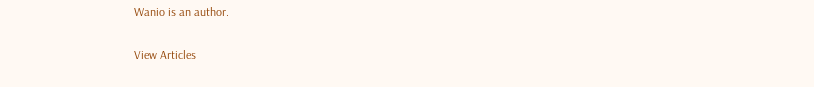Wanio is an author.

View Articles